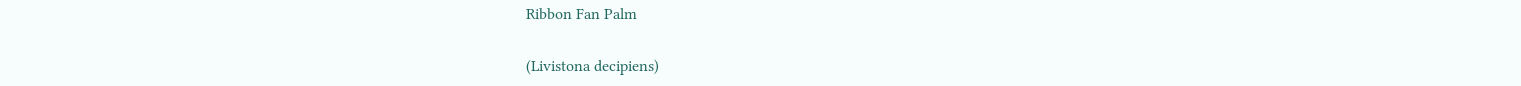Ribbon Fan Palm

(Livistona decipiens)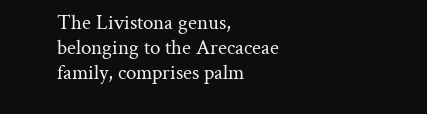The Livistona genus, belonging to the Arecaceae family, comprises palm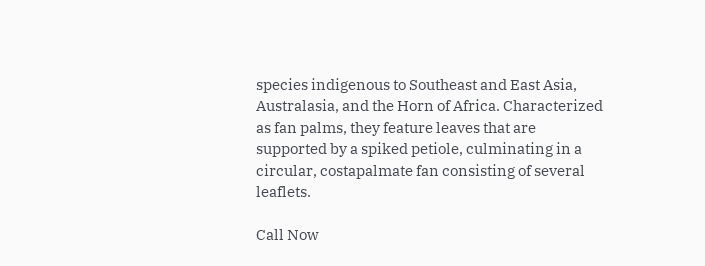species indigenous to Southeast and East Asia, Australasia, and the Horn of Africa. Characterized as fan palms, they feature leaves that are supported by a spiked petiole, culminating in a circular, costapalmate fan consisting of several leaflets.

Call Now